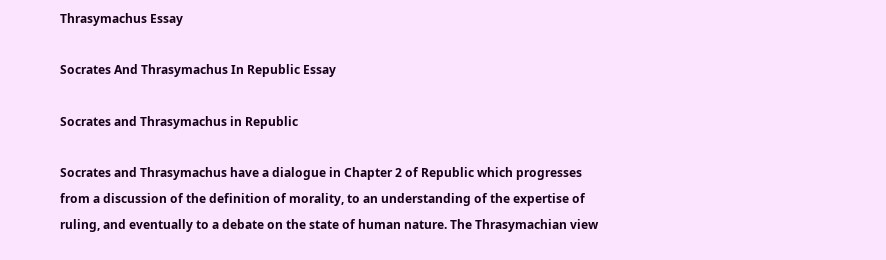Thrasymachus Essay

Socrates And Thrasymachus In Republic Essay

Socrates and Thrasymachus in Republic

Socrates and Thrasymachus have a dialogue in Chapter 2 of Republic which progresses from a discussion of the definition of morality, to an understanding of the expertise of ruling, and eventually to a debate on the state of human nature. The Thrasymachian view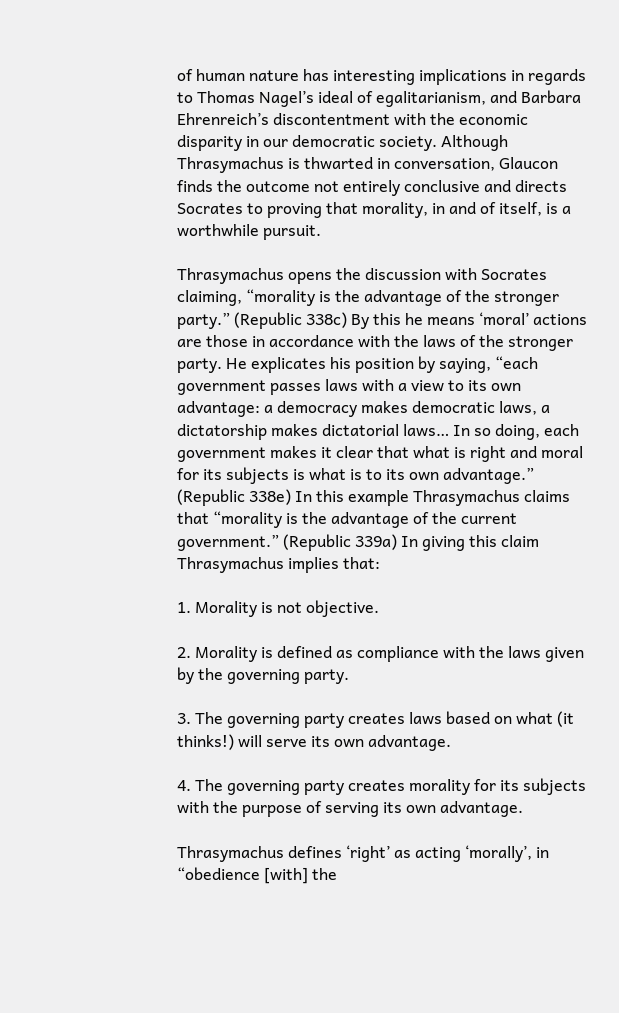of human nature has interesting implications in regards to Thomas Nagel’s ideal of egalitarianism, and Barbara Ehrenreich’s discontentment with the economic disparity in our democratic society. Although Thrasymachus is thwarted in conversation, Glaucon finds the outcome not entirely conclusive and directs Socrates to proving that morality, in and of itself, is a worthwhile pursuit.

Thrasymachus opens the discussion with Socrates claiming, “morality is the advantage of the stronger party.” (Republic 338c) By this he means ‘moral’ actions are those in accordance with the laws of the stronger party. He explicates his position by saying, “each government passes laws with a view to its own advantage: a democracy makes democratic laws, a dictatorship makes dictatorial laws… In so doing, each government makes it clear that what is right and moral for its subjects is what is to its own advantage.” (Republic 338e) In this example Thrasymachus claims that “morality is the advantage of the current government.” (Republic 339a) In giving this claim Thrasymachus implies that:

1. Morality is not objective.

2. Morality is defined as compliance with the laws given by the governing party.

3. The governing party creates laws based on what (it thinks!) will serve its own advantage.

4. The governing party creates morality for its subjects with the purpose of serving its own advantage.

Thrasymachus defines ‘right’ as acting ‘morally’, in “obedience [with] the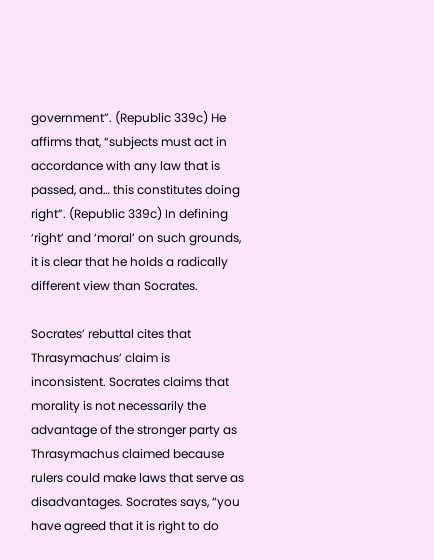government”. (Republic 339c) He affirms that, “subjects must act in accordance with any law that is passed, and… this constitutes doing right”. (Republic 339c) In defining ‘right’ and ‘moral’ on such grounds, it is clear that he holds a radically different view than Socrates.

Socrates’ rebuttal cites that Thrasymachus’ claim is inconsistent. Socrates claims that morality is not necessarily the advantage of the stronger party as Thrasymachus claimed because rulers could make laws that serve as disadvantages. Socrates says, “you have agreed that it is right to do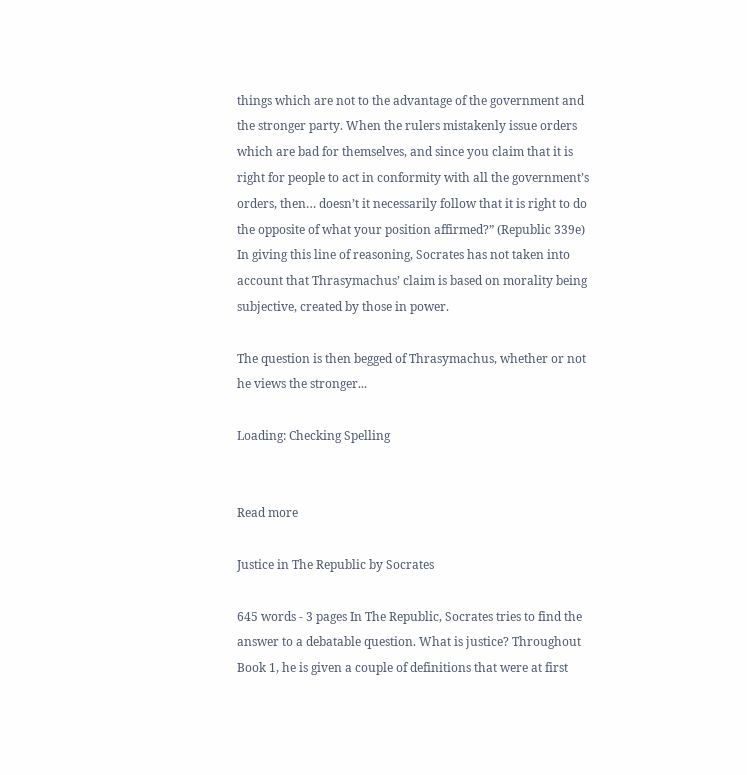things which are not to the advantage of the government and the stronger party. When the rulers mistakenly issue orders which are bad for themselves, and since you claim that it is right for people to act in conformity with all the government’s orders, then… doesn’t it necessarily follow that it is right to do the opposite of what your position affirmed?” (Republic 339e) In giving this line of reasoning, Socrates has not taken into account that Thrasymachus’ claim is based on morality being subjective, created by those in power.

The question is then begged of Thrasymachus, whether or not he views the stronger...

Loading: Checking Spelling


Read more

Justice in The Republic by Socrates

645 words - 3 pages In The Republic, Socrates tries to find the answer to a debatable question. What is justice? Throughout Book 1, he is given a couple of definitions that were at first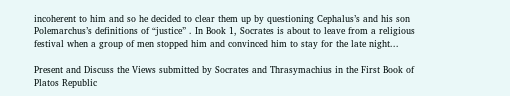incoherent to him and so he decided to clear them up by questioning Cephalus’s and his son Polemarchus’s definitions of “justice” . In Book 1, Socrates is about to leave from a religious festival when a group of men stopped him and convinced him to stay for the late night...

Present and Discuss the Views submitted by Socrates and Thrasymachius in the First Book of Platos Republic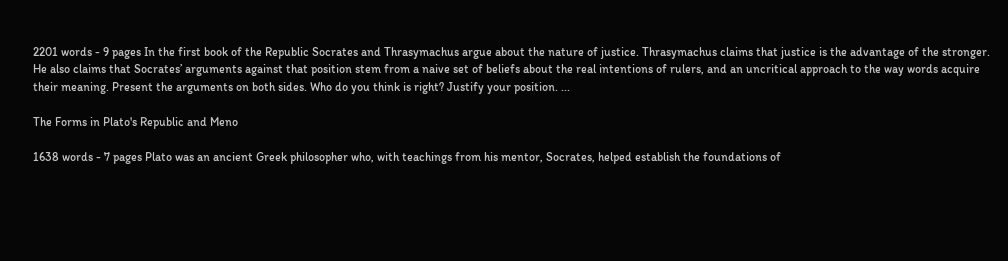2201 words - 9 pages In the first book of the Republic Socrates and Thrasymachus argue about the nature of justice. Thrasymachus claims that justice is the advantage of the stronger. He also claims that Socrates’ arguments against that position stem from a naive set of beliefs about the real intentions of rulers, and an uncritical approach to the way words acquire their meaning. Present the arguments on both sides. Who do you think is right? Justify your position. ...

The Forms in Plato's Republic and Meno

1638 words - 7 pages Plato was an ancient Greek philosopher who, with teachings from his mentor, Socrates, helped establish the foundations of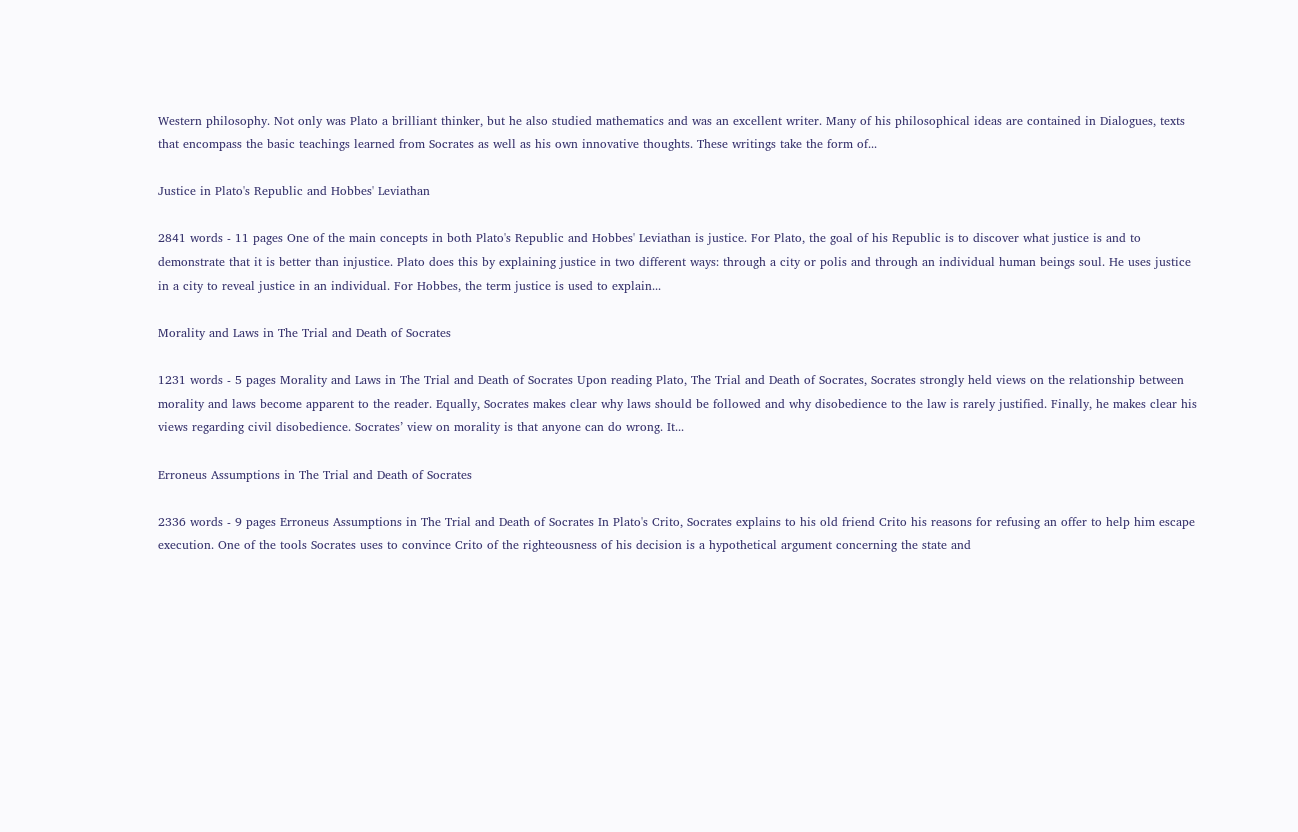Western philosophy. Not only was Plato a brilliant thinker, but he also studied mathematics and was an excellent writer. Many of his philosophical ideas are contained in Dialogues, texts that encompass the basic teachings learned from Socrates as well as his own innovative thoughts. These writings take the form of...

Justice in Plato's Republic and Hobbes' Leviathan

2841 words - 11 pages One of the main concepts in both Plato's Republic and Hobbes' Leviathan is justice. For Plato, the goal of his Republic is to discover what justice is and to demonstrate that it is better than injustice. Plato does this by explaining justice in two different ways: through a city or polis and through an individual human beings soul. He uses justice in a city to reveal justice in an individual. For Hobbes, the term justice is used to explain...

Morality and Laws in The Trial and Death of Socrates

1231 words - 5 pages Morality and Laws in The Trial and Death of Socrates Upon reading Plato, The Trial and Death of Socrates, Socrates strongly held views on the relationship between morality and laws become apparent to the reader. Equally, Socrates makes clear why laws should be followed and why disobedience to the law is rarely justified. Finally, he makes clear his views regarding civil disobedience. Socrates’ view on morality is that anyone can do wrong. It...

Erroneus Assumptions in The Trial and Death of Socrates

2336 words - 9 pages Erroneus Assumptions in The Trial and Death of Socrates In Plato's Crito, Socrates explains to his old friend Crito his reasons for refusing an offer to help him escape execution. One of the tools Socrates uses to convince Crito of the righteousness of his decision is a hypothetical argument concerning the state and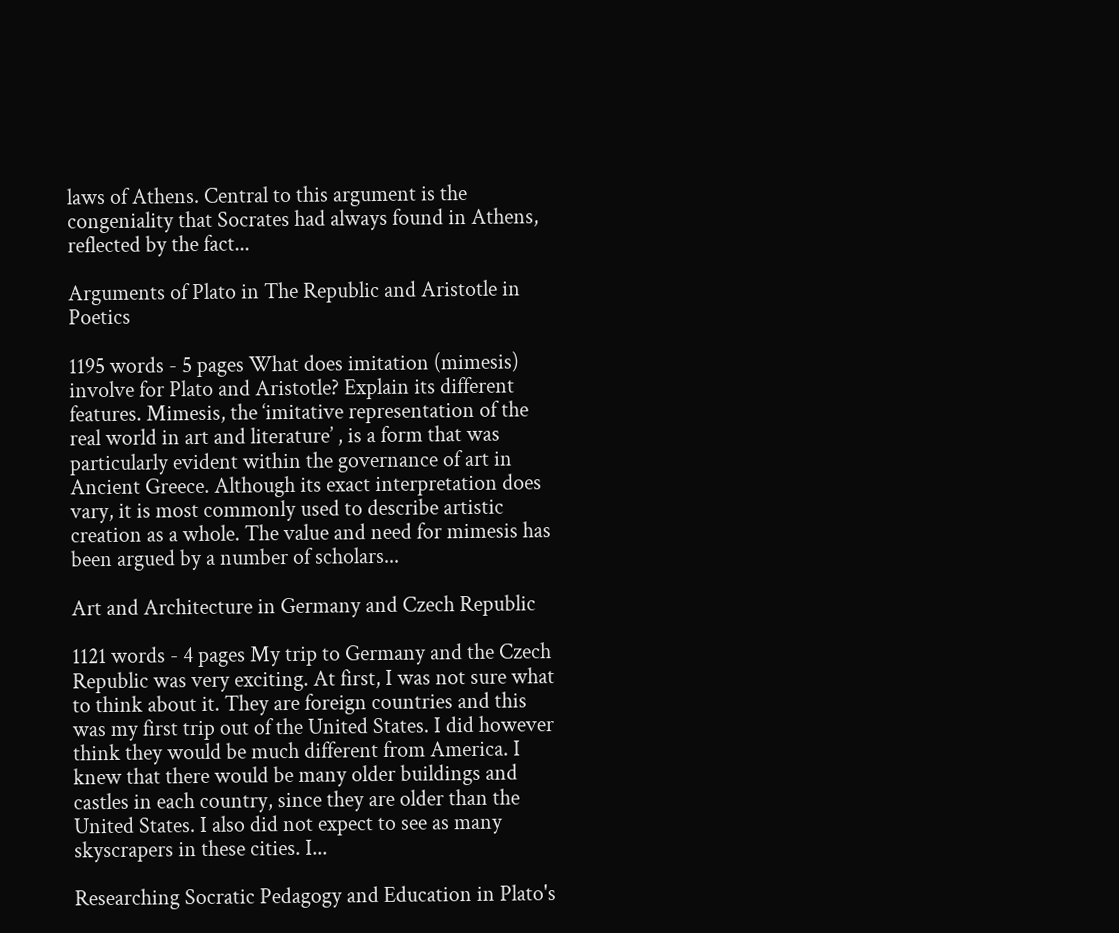laws of Athens. Central to this argument is the congeniality that Socrates had always found in Athens, reflected by the fact...

Arguments of Plato in The Republic and Aristotle in Poetics

1195 words - 5 pages What does imitation (mimesis) involve for Plato and Aristotle? Explain its different features. Mimesis, the ‘imitative representation of the real world in art and literature’ , is a form that was particularly evident within the governance of art in Ancient Greece. Although its exact interpretation does vary, it is most commonly used to describe artistic creation as a whole. The value and need for mimesis has been argued by a number of scholars...

Art and Architecture in Germany and Czech Republic

1121 words - 4 pages My trip to Germany and the Czech Republic was very exciting. At first, I was not sure what to think about it. They are foreign countries and this was my first trip out of the United States. I did however think they would be much different from America. I knew that there would be many older buildings and castles in each country, since they are older than the United States. I also did not expect to see as many skyscrapers in these cities. I...

Researching Socratic Pedagogy and Education in Plato's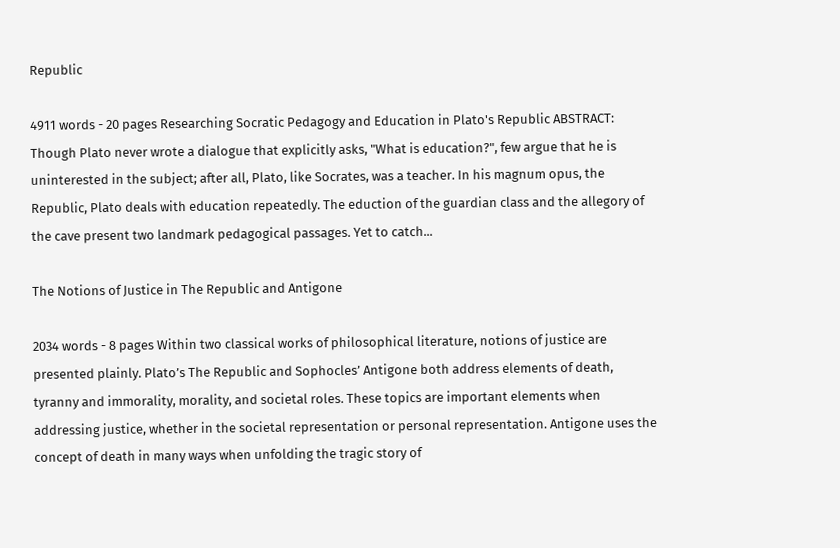Republic

4911 words - 20 pages Researching Socratic Pedagogy and Education in Plato's Republic ABSTRACT: Though Plato never wrote a dialogue that explicitly asks, "What is education?", few argue that he is uninterested in the subject; after all, Plato, like Socrates, was a teacher. In his magnum opus, the Republic, Plato deals with education repeatedly. The eduction of the guardian class and the allegory of the cave present two landmark pedagogical passages. Yet to catch...

The Notions of Justice in The Republic and Antigone

2034 words - 8 pages Within two classical works of philosophical literature, notions of justice are presented plainly. Plato’s The Republic and Sophocles’ Antigone both address elements of death, tyranny and immorality, morality, and societal roles. These topics are important elements when addressing justice, whether in the societal representation or personal representation. Antigone uses the concept of death in many ways when unfolding the tragic story of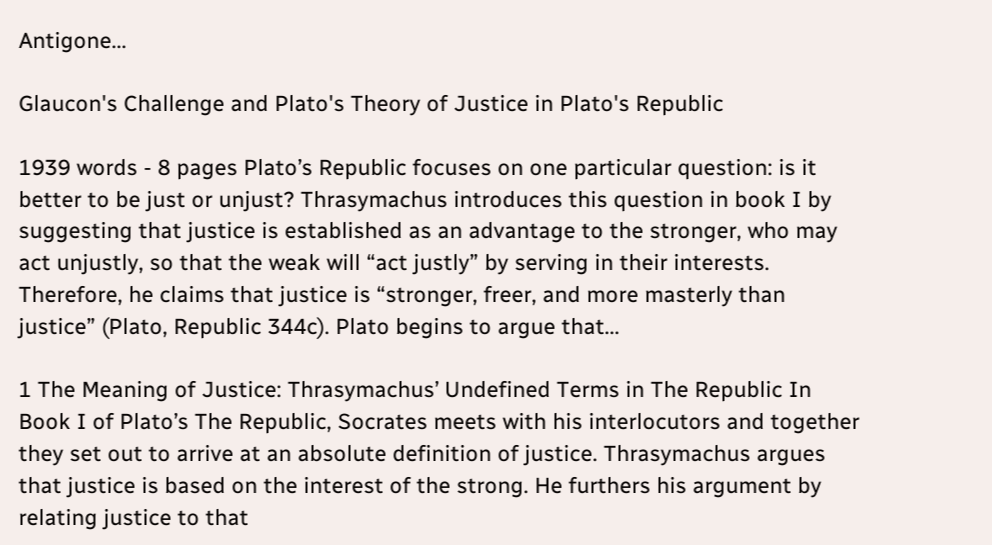Antigone...

Glaucon's Challenge and Plato's Theory of Justice in Plato's Republic

1939 words - 8 pages Plato’s Republic focuses on one particular question: is it better to be just or unjust? Thrasymachus introduces this question in book I by suggesting that justice is established as an advantage to the stronger, who may act unjustly, so that the weak will “act justly” by serving in their interests. Therefore, he claims that justice is “stronger, freer, and more masterly than justice” (Plato, Republic 344c). Plato begins to argue that...

1 The Meaning of Justice: Thrasymachus’ Undefined Terms in The Republic In Book I of Plato’s The Republic, Socrates meets with his interlocutors and together they set out to arrive at an absolute definition of justice. Thrasymachus argues that justice is based on the interest of the strong. He furthers his argument by relating justice to that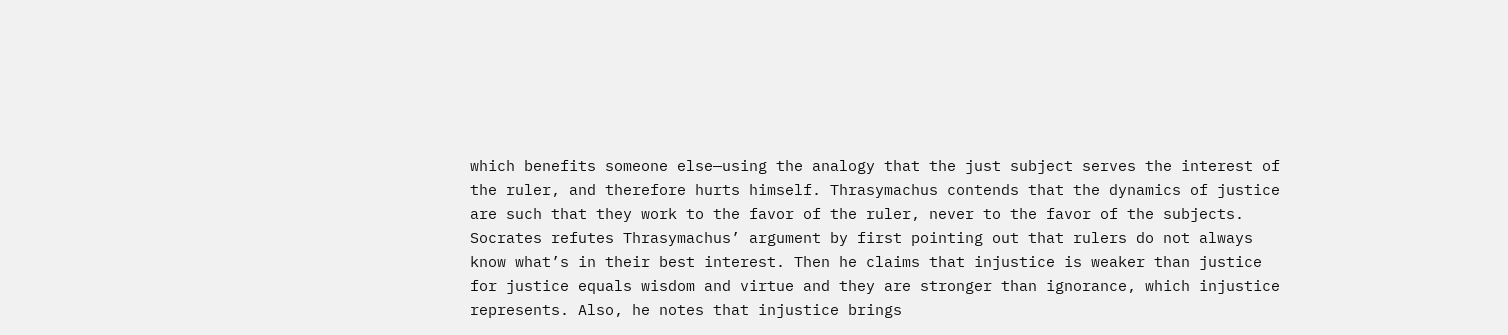which benefits someone else—using the analogy that the just subject serves the interest of the ruler, and therefore hurts himself. Thrasymachus contends that the dynamics of justice are such that they work to the favor of the ruler, never to the favor of the subjects. Socrates refutes Thrasymachus’ argument by first pointing out that rulers do not always know what’s in their best interest. Then he claims that injustice is weaker than justice for justice equals wisdom and virtue and they are stronger than ignorance, which injustice represents. Also, he notes that injustice brings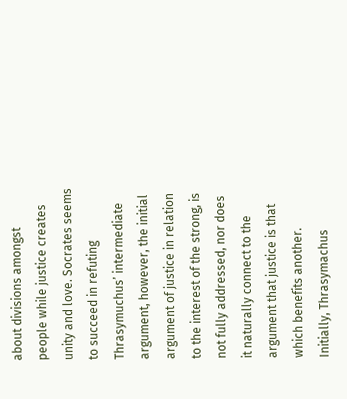about divisions amongst people while justice creates unity and love. Socrates seems to succeed in refuting Thrasymuchus’ intermediate argument, however, the initial argument of justice in relation to the interest of the strong, is not fully addressed, nor does it naturally connect to the argument that justice is that which benefits another. Initially, Thrasymachus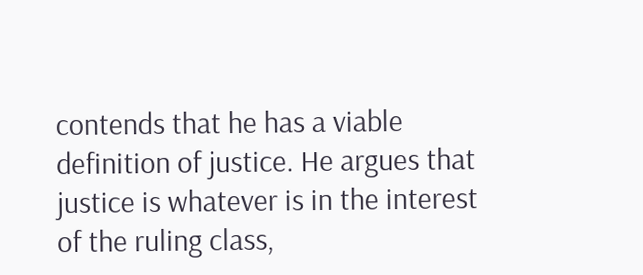contends that he has a viable definition of justice. He argues that justice is whatever is in the interest of the ruling class,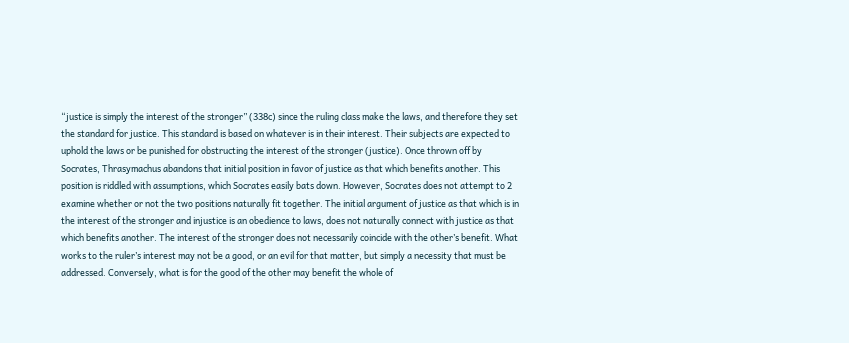“justice is simply the interest of the stronger” (338c) since the ruling class make the laws, and therefore they set the standard for justice. This standard is based on whatever is in their interest. Their subjects are expected to uphold the laws or be punished for obstructing the interest of the stronger (justice). Once thrown off by Socrates, Thrasymachus abandons that initial position in favor of justice as that which benefits another. This position is riddled with assumptions, which Socrates easily bats down. However, Socrates does not attempt to 2 examine whether or not the two positions naturally fit together. The initial argument of justice as that which is in the interest of the stronger and injustice is an obedience to laws, does not naturally connect with justice as that which benefits another. The interest of the stronger does not necessarily coincide with the other’s benefit. What works to the ruler’s interest may not be a good, or an evil for that matter, but simply a necessity that must be addressed. Conversely, what is for the good of the other may benefit the whole of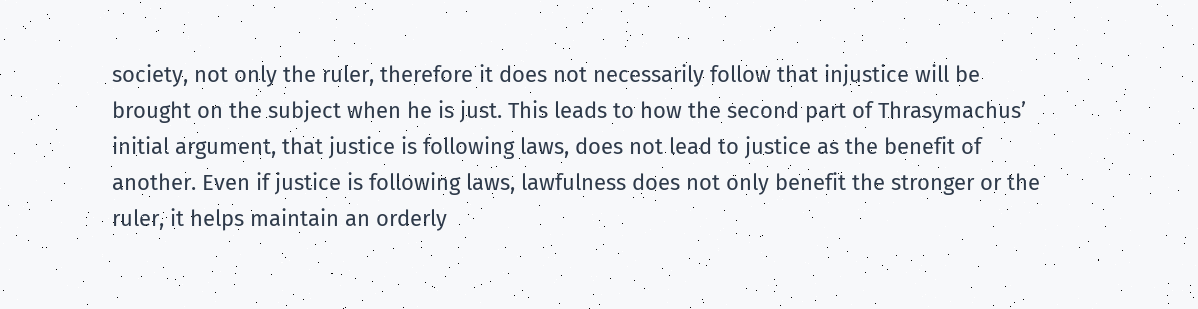society, not only the ruler, therefore it does not necessarily follow that injustice will be brought on the subject when he is just. This leads to how the second part of Thrasymachus’ initial argument, that justice is following laws, does not lead to justice as the benefit of another. Even if justice is following laws, lawfulness does not only benefit the stronger or the ruler, it helps maintain an orderly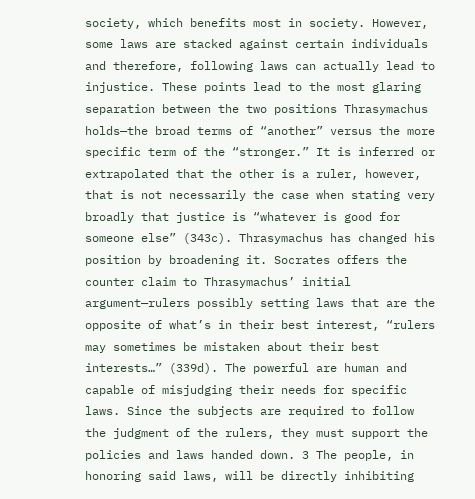society, which benefits most in society. However, some laws are stacked against certain individuals and therefore, following laws can actually lead to injustice. These points lead to the most glaring separation between the two positions Thrasymachus holds—the broad terms of “another” versus the more specific term of the “stronger.” It is inferred or extrapolated that the other is a ruler, however, that is not necessarily the case when stating very broadly that justice is “whatever is good for someone else” (343c). Thrasymachus has changed his position by broadening it. Socrates offers the counter claim to Thrasymachus’ initial argument—rulers possibly setting laws that are the opposite of what’s in their best interest, “rulers may sometimes be mistaken about their best interests…” (339d). The powerful are human and capable of misjudging their needs for specific laws. Since the subjects are required to follow the judgment of the rulers, they must support the policies and laws handed down. 3 The people, in honoring said laws, will be directly inhibiting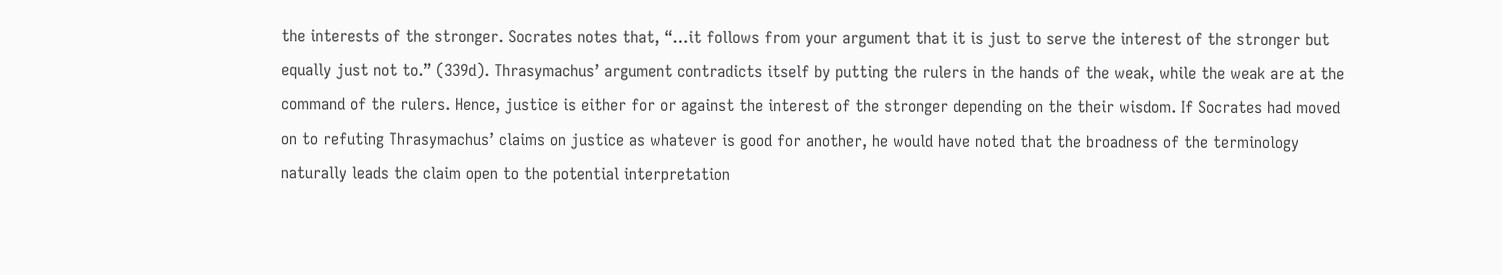the interests of the stronger. Socrates notes that, “…it follows from your argument that it is just to serve the interest of the stronger but equally just not to.” (339d). Thrasymachus’ argument contradicts itself by putting the rulers in the hands of the weak, while the weak are at the command of the rulers. Hence, justice is either for or against the interest of the stronger depending on the their wisdom. If Socrates had moved on to refuting Thrasymachus’ claims on justice as whatever is good for another, he would have noted that the broadness of the terminology naturally leads the claim open to the potential interpretation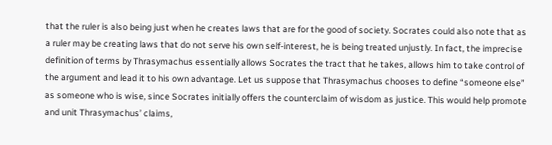that the ruler is also being just when he creates laws that are for the good of society. Socrates could also note that as a ruler may be creating laws that do not serve his own self-interest, he is being treated unjustly. In fact, the imprecise definition of terms by Thrasymachus essentially allows Socrates the tract that he takes, allows him to take control of the argument and lead it to his own advantage. Let us suppose that Thrasymachus chooses to define “someone else” as someone who is wise, since Socrates initially offers the counterclaim of wisdom as justice. This would help promote and unit Thrasymachus’ claims,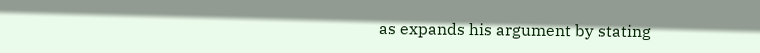as expands his argument by stating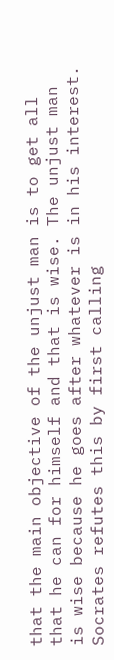that the main objective of the unjust man is to get all that he can for himself and that is wise. The unjust man is wise because he goes after whatever is in his interest. Socrates refutes this by first calling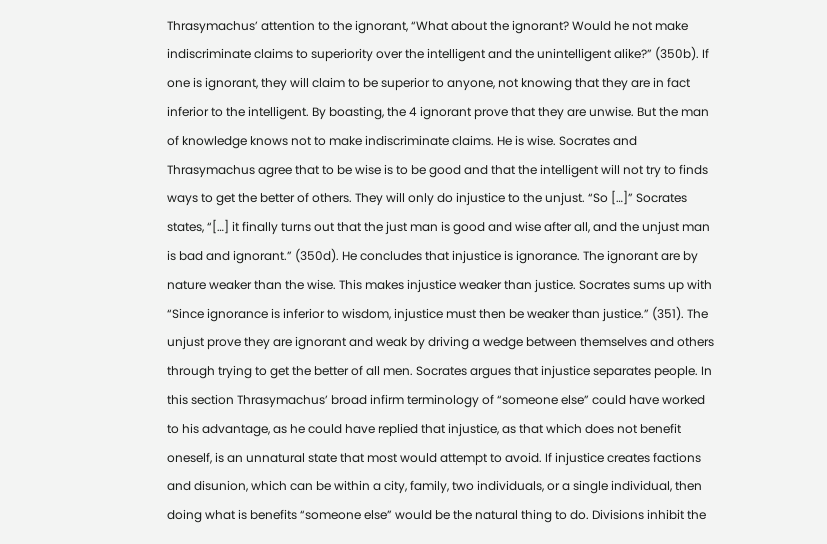Thrasymachus’ attention to the ignorant, “What about the ignorant? Would he not make indiscriminate claims to superiority over the intelligent and the unintelligent alike?” (350b). If one is ignorant, they will claim to be superior to anyone, not knowing that they are in fact inferior to the intelligent. By boasting, the 4 ignorant prove that they are unwise. But the man of knowledge knows not to make indiscriminate claims. He is wise. Socrates and Thrasymachus agree that to be wise is to be good and that the intelligent will not try to finds ways to get the better of others. They will only do injustice to the unjust. “So […]” Socrates states, “[…] it finally turns out that the just man is good and wise after all, and the unjust man is bad and ignorant.” (350d). He concludes that injustice is ignorance. The ignorant are by nature weaker than the wise. This makes injustice weaker than justice. Socrates sums up with “Since ignorance is inferior to wisdom, injustice must then be weaker than justice.” (351). The unjust prove they are ignorant and weak by driving a wedge between themselves and others through trying to get the better of all men. Socrates argues that injustice separates people. In this section Thrasymachus’ broad infirm terminology of “someone else” could have worked to his advantage, as he could have replied that injustice, as that which does not benefit oneself, is an unnatural state that most would attempt to avoid. If injustice creates factions and disunion, which can be within a city, family, two individuals, or a single individual, then doing what is benefits “someone else” would be the natural thing to do. Divisions inhibit the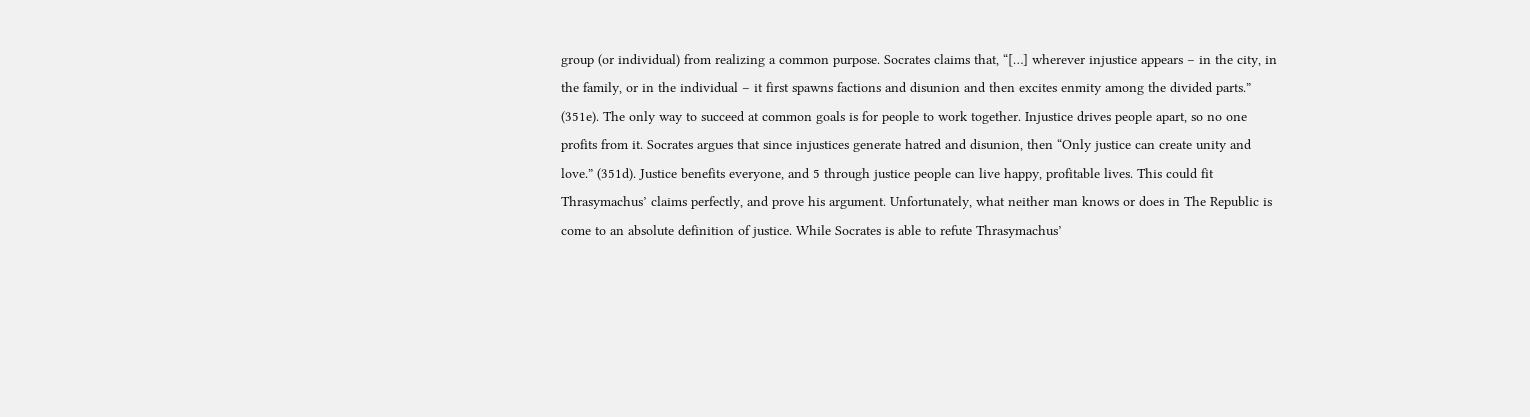group (or individual) from realizing a common purpose. Socrates claims that, “[…] wherever injustice appears – in the city, in the family, or in the individual – it first spawns factions and disunion and then excites enmity among the divided parts.” (351e). The only way to succeed at common goals is for people to work together. Injustice drives people apart, so no one profits from it. Socrates argues that since injustices generate hatred and disunion, then “Only justice can create unity and love.” (351d). Justice benefits everyone, and 5 through justice people can live happy, profitable lives. This could fit Thrasymachus’ claims perfectly, and prove his argument. Unfortunately, what neither man knows or does in The Republic is come to an absolute definition of justice. While Socrates is able to refute Thrasymachus’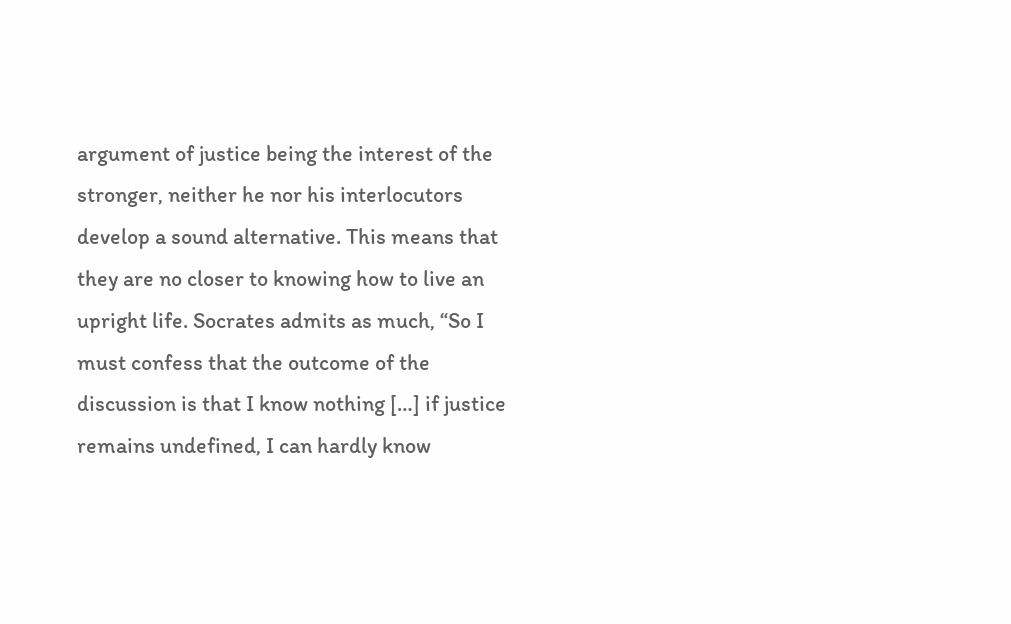argument of justice being the interest of the stronger, neither he nor his interlocutors develop a sound alternative. This means that they are no closer to knowing how to live an upright life. Socrates admits as much, “So I must confess that the outcome of the discussion is that I know nothing […] if justice remains undefined, I can hardly know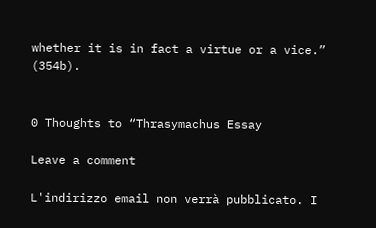whether it is in fact a virtue or a vice.” (354b).


0 Thoughts to “Thrasymachus Essay

Leave a comment

L'indirizzo email non verrà pubblicato. I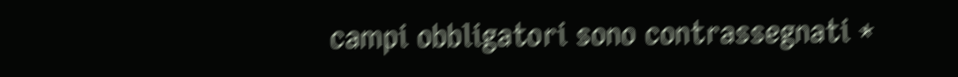campi obbligatori sono contrassegnati *